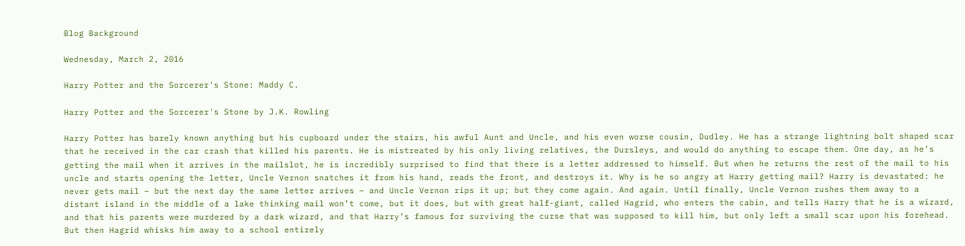Blog Background

Wednesday, March 2, 2016

Harry Potter and the Sorcerer's Stone: Maddy C.

Harry Potter and the Sorcerer's Stone by J.K. Rowling

Harry Potter has barely known anything but his cupboard under the stairs, his awful Aunt and Uncle, and his even worse cousin, Dudley. He has a strange lightning bolt shaped scar that he received in the car crash that killed his parents. He is mistreated by his only living relatives, the Dursleys, and would do anything to escape them. One day, as he’s getting the mail when it arrives in the mailslot, he is incredibly surprised to find that there is a letter addressed to himself. But when he returns the rest of the mail to his uncle and starts opening the letter, Uncle Vernon snatches it from his hand, reads the front, and destroys it. Why is he so angry at Harry getting mail? Harry is devastated: he never gets mail – but the next day the same letter arrives – and Uncle Vernon rips it up; but they come again. And again. Until finally, Uncle Vernon rushes them away to a distant island in the middle of a lake thinking mail won’t come, but it does, but with great half-giant, called Hagrid, who enters the cabin, and tells Harry that he is a wizard, and that his parents were murdered by a dark wizard, and that Harry’s famous for surviving the curse that was supposed to kill him, but only left a small scar upon his forehead. But then Hagrid whisks him away to a school entirely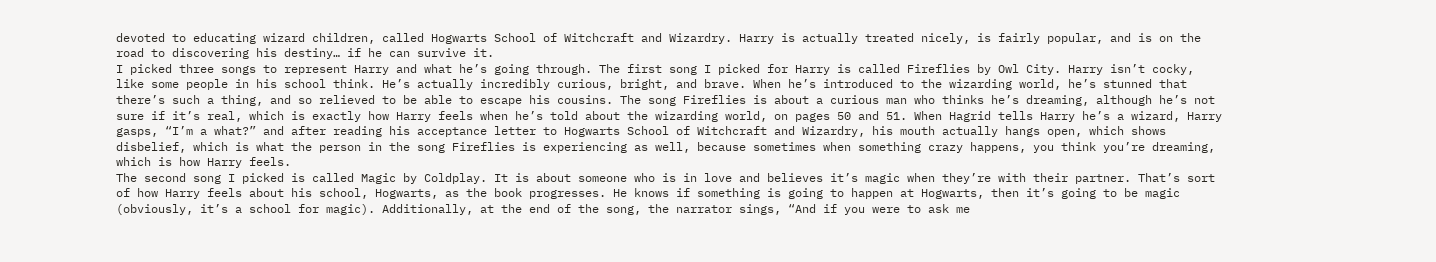devoted to educating wizard children, called Hogwarts School of Witchcraft and Wizardry. Harry is actually treated nicely, is fairly popular, and is on the road to discovering his destiny… if he can survive it.
I picked three songs to represent Harry and what he’s going through. The first song I picked for Harry is called Fireflies by Owl City. Harry isn’t cocky, like some people in his school think. He’s actually incredibly curious, bright, and brave. When he’s introduced to the wizarding world, he’s stunned that there’s such a thing, and so relieved to be able to escape his cousins. The song Fireflies is about a curious man who thinks he’s dreaming, although he’s not sure if it’s real, which is exactly how Harry feels when he’s told about the wizarding world, on pages 50 and 51. When Hagrid tells Harry he’s a wizard, Harry gasps, “I’m a what?” and after reading his acceptance letter to Hogwarts School of Witchcraft and Wizardry, his mouth actually hangs open, which shows disbelief, which is what the person in the song Fireflies is experiencing as well, because sometimes when something crazy happens, you think you’re dreaming, which is how Harry feels.
The second song I picked is called Magic by Coldplay. It is about someone who is in love and believes it’s magic when they’re with their partner. That’s sort of how Harry feels about his school, Hogwarts, as the book progresses. He knows if something is going to happen at Hogwarts, then it’s going to be magic (obviously, it’s a school for magic). Additionally, at the end of the song, the narrator sings, “And if you were to ask me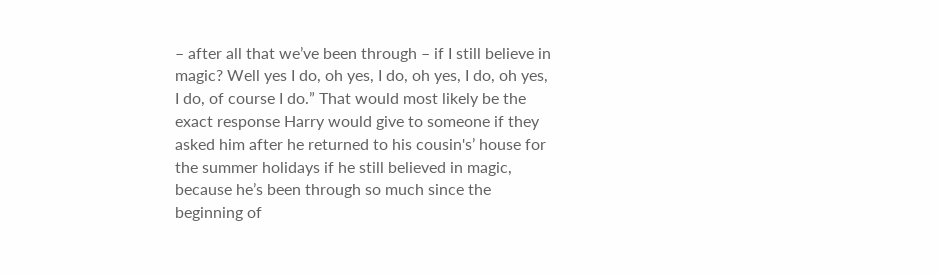– after all that we’ve been through – if I still believe in magic? Well yes I do, oh yes, I do, oh yes, I do, oh yes, I do, of course I do.” That would most likely be the exact response Harry would give to someone if they asked him after he returned to his cousin's’ house for the summer holidays if he still believed in magic, because he’s been through so much since the beginning of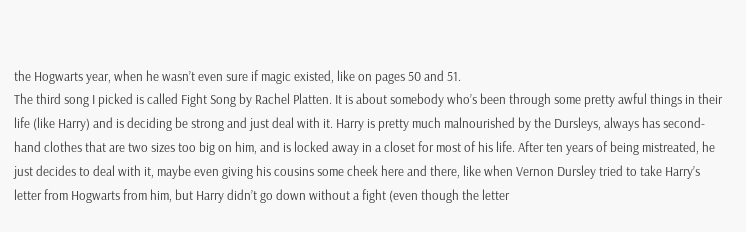the Hogwarts year, when he wasn’t even sure if magic existed, like on pages 50 and 51.
The third song I picked is called Fight Song by Rachel Platten. It is about somebody who’s been through some pretty awful things in their life (like Harry) and is deciding be strong and just deal with it. Harry is pretty much malnourished by the Dursleys, always has second-hand clothes that are two sizes too big on him, and is locked away in a closet for most of his life. After ten years of being mistreated, he just decides to deal with it, maybe even giving his cousins some cheek here and there, like when Vernon Dursley tried to take Harry’s letter from Hogwarts from him, but Harry didn’t go down without a fight (even though the letter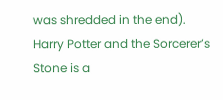was shredded in the end).
Harry Potter and the Sorcerer’s Stone is a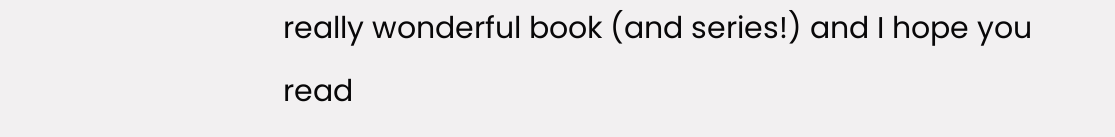really wonderful book (and series!) and I hope you read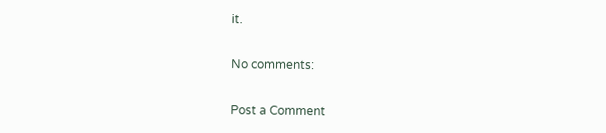it.

No comments:

Post a Comment